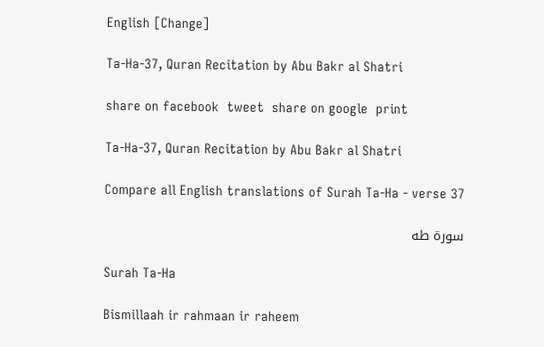English [Change]

Ta-Ha-37, Quran Recitation by Abu Bakr al Shatri

share on facebook  tweet  share on google  print

Ta-Ha-37, Quran Recitation by Abu Bakr al Shatri

Compare all English translations of Surah Ta-Ha - verse 37

سورة طه

Surah Ta-Ha

Bismillaah ir rahmaan ir raheem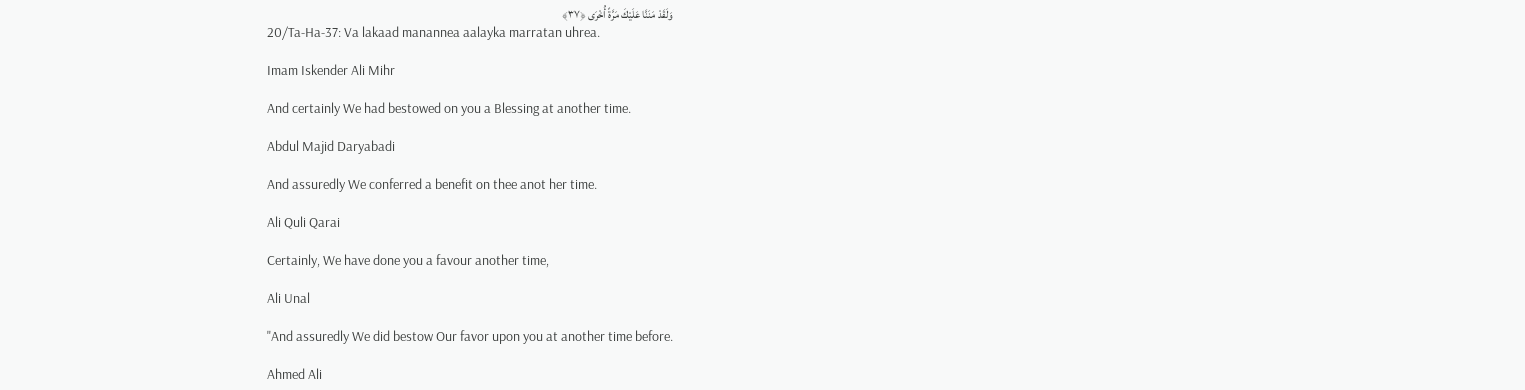وَلَقَدْ مَنَنَّا عَلَيْكَ مَرَّةً أُخْرَى ﴿٣٧﴾
20/Ta-Ha-37: Va lakaad manannea aalayka marratan uhrea.

Imam Iskender Ali Mihr

And certainly We had bestowed on you a Blessing at another time.

Abdul Majid Daryabadi

And assuredly We conferred a benefit on thee anot her time.

Ali Quli Qarai

Certainly, We have done you a favour another time,

Ali Unal

"And assuredly We did bestow Our favor upon you at another time before.

Ahmed Ali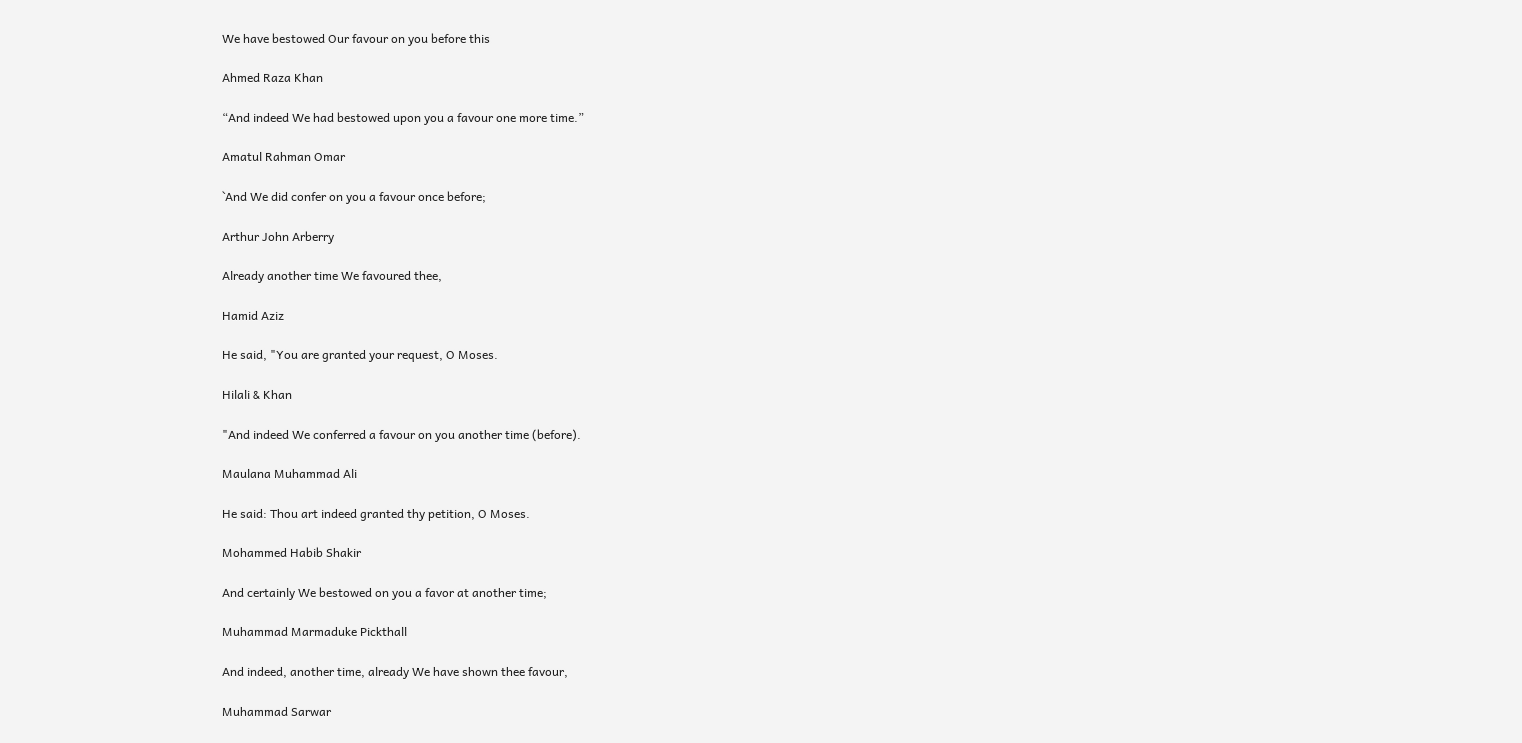We have bestowed Our favour on you before this

Ahmed Raza Khan

“And indeed We had bestowed upon you a favour one more time.”

Amatul Rahman Omar

`And We did confer on you a favour once before;

Arthur John Arberry

Already another time We favoured thee,

Hamid Aziz

He said, "You are granted your request, O Moses.

Hilali & Khan

"And indeed We conferred a favour on you another time (before).

Maulana Muhammad Ali

He said: Thou art indeed granted thy petition, O Moses.

Mohammed Habib Shakir

And certainly We bestowed on you a favor at another time;

Muhammad Marmaduke Pickthall

And indeed, another time, already We have shown thee favour,

Muhammad Sarwar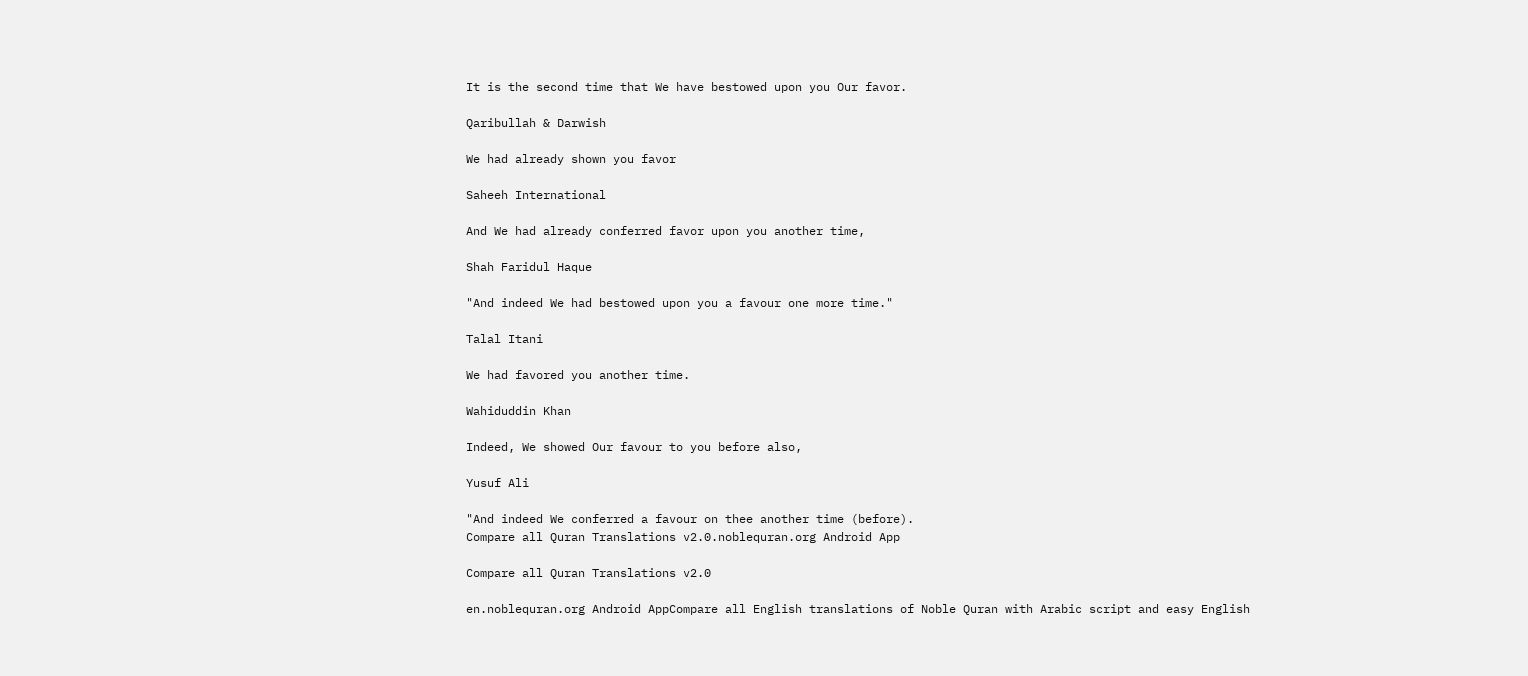It is the second time that We have bestowed upon you Our favor.

Qaribullah & Darwish

We had already shown you favor

Saheeh International

And We had already conferred favor upon you another time,

Shah Faridul Haque

"And indeed We had bestowed upon you a favour one more time."

Talal Itani

We had favored you another time.

Wahiduddin Khan

Indeed, We showed Our favour to you before also,

Yusuf Ali

"And indeed We conferred a favour on thee another time (before).
Compare all Quran Translations v2.0.noblequran.org Android App

Compare all Quran Translations v2.0

en.noblequran.org Android AppCompare all English translations of Noble Quran with Arabic script and easy English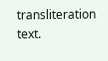transliteration text.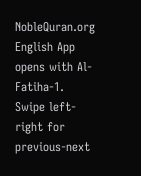NobleQuran.org English App opens with Al-Fatiha-1. Swipe left-right for previous-next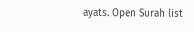ayats. Open Surah list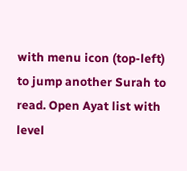with menu icon (top-left) to jump another Surah to read. Open Ayat list with level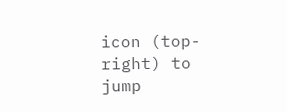icon (top-right) to jump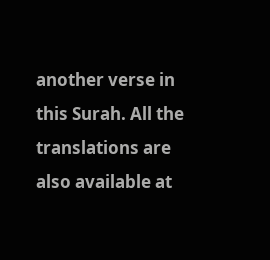another verse in this Surah. All the translations are also available at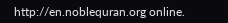http://en.noblequran.org online.